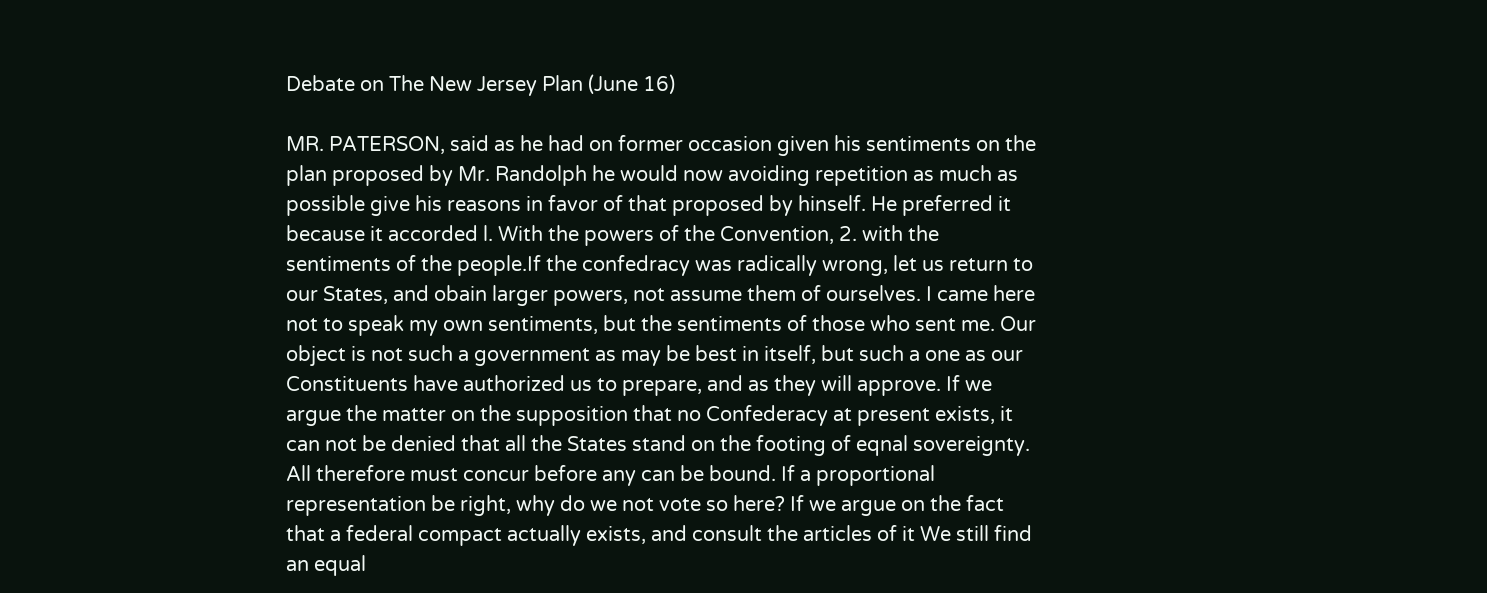Debate on The New Jersey Plan (June 16)

MR. PATERSON, said as he had on former occasion given his sentiments on the plan proposed by Mr. Randolph he would now avoiding repetition as much as possible give his reasons in favor of that proposed by hinself. He preferred it because it accorded l. With the powers of the Convention, 2. with the sentiments of the people.If the confedracy was radically wrong, let us return to our States, and obain larger powers, not assume them of ourselves. I came here not to speak my own sentiments, but the sentiments of those who sent me. Our object is not such a government as may be best in itself, but such a one as our Constituents have authorized us to prepare, and as they will approve. If we argue the matter on the supposition that no Confederacy at present exists, it can not be denied that all the States stand on the footing of eqnal sovereignty. All therefore must concur before any can be bound. If a proportional representation be right, why do we not vote so here? If we argue on the fact that a federal compact actually exists, and consult the articles of it We still find an equal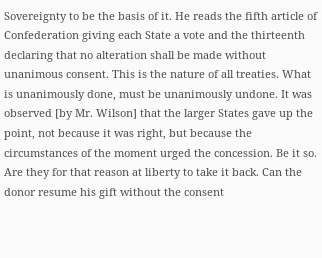Sovereignty to be the basis of it. He reads the fifth article of Confederation giving each State a vote and the thirteenth declaring that no alteration shall be made without unanimous consent. This is the nature of all treaties. What is unanimously done, must be unanimously undone. It was observed [by Mr. Wilson] that the larger States gave up the point, not because it was right, but because the circumstances of the moment urged the concession. Be it so. Are they for that reason at liberty to take it back. Can the donor resume his gift without the consent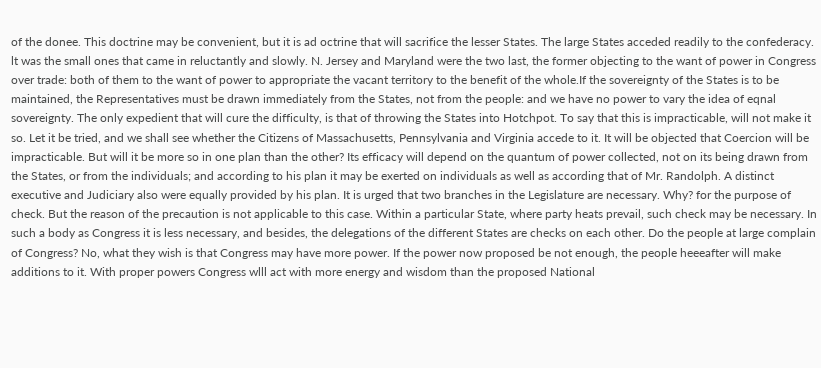of the donee. This doctrine may be convenient, but it is ad octrine that will sacrifice the lesser States. The large States acceded readily to the confederacy. lt was the small ones that came in reluctantly and slowly. N. Jersey and Maryland were the two last, the former objecting to the want of power in Congress over trade: both of them to the want of power to appropriate the vacant territory to the benefit of the whole.If the sovereignty of the States is to be maintained, the Representatives must be drawn immediately from the States, not from the people: and we have no power to vary the idea of eqnal sovereignty. The only expedient that will cure the difficulty, is that of throwing the States into Hotchpot. To say that this is impracticable, will not make it so. Let it be tried, and we shall see whether the Citizens of Massachusetts, Pennsylvania and Virginia accede to it. It will be objected that Coercion will be impracticable. But will it be more so in one plan than the other? Its efficacy will depend on the quantum of power collected, not on its being drawn from the States, or from the individuals; and according to his plan it may be exerted on individuals as well as according that of Mr. Randolph. A distinct executive and Judiciary also were equally provided by his plan. It is urged that two branches in the Legislature are necessary. Why? for the purpose of check. But the reason of the precaution is not applicable to this case. Within a particular State, where party heats prevail, such check may be necessary. In such a body as Congress it is less necessary, and besides, the delegations of the different States are checks on each other. Do the people at large complain of Congress? No, what they wish is that Congress may have more power. If the power now proposed be not enough, the people heeeafter will make additions to it. With proper powers Congress wlll act with more energy and wisdom than the proposed National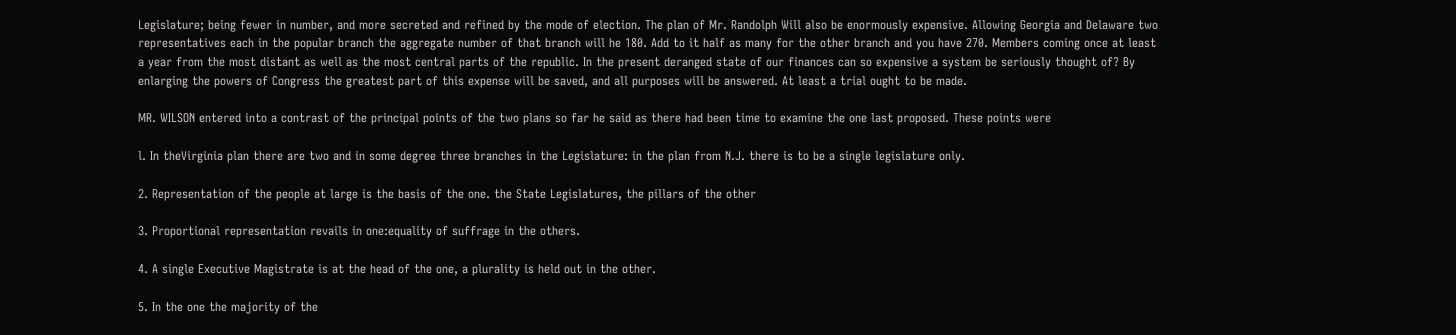Legislature; being fewer in number, and more secreted and refined by the mode of election. The plan of Mr. Randolph Will also be enormously expensive. Allowing Georgia and Delaware two representatives each in the popular branch the aggregate number of that branch will he 180. Add to it half as many for the other branch and you have 270. Members coming once at least a year from the most distant as well as the most central parts of the republic. In the present deranged state of our finances can so expensive a system be seriously thought of? By enlarging the powers of Congress the greatest part of this expense will be saved, and all purposes will be answered. At least a trial ought to be made.

MR. WILSON entered into a contrast of the principal points of the two plans so far he said as there had been time to examine the one last proposed. These points were

l. In theVirginia plan there are two and in some degree three branches in the Legislature: in the plan from N.J. there is to be a single legislature only.

2. Representation of the people at large is the basis of the one. the State Legislatures, the pillars of the other

3. Proportional representation revails in one:equality of suffrage in the others.

4. A single Executive Magistrate is at the head of the one, a plurality is held out in the other.

5. In the one the majority of the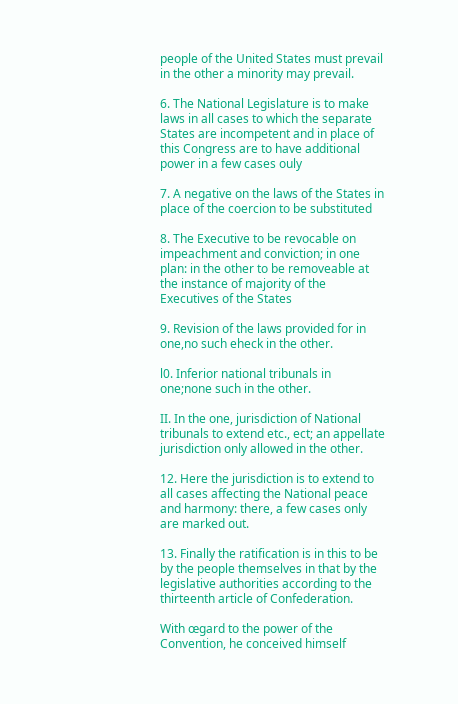people of the United States must prevail in the other a minority may prevail.

6. The National Legislature is to make laws in all cases to which the separate States are incompetent and in place of this Congress are to have additional power in a few cases ouly

7. A negative on the laws of the States in place of the coercion to be substituted

8. The Executive to be revocable on impeachment and conviction; in one plan: in the other to be removeable at the instance of majority of the Executives of the States

9. Revision of the laws provided for in one,no such eheck in the other.

l0. Inferior national tribunals in one;none such in the other.

II. In the one, jurisdiction of National tribunals to extend etc., ect; an appellate jurisdiction only allowed in the other.

12. Here the jurisdiction is to extend to all cases affecting the National peace and harmony: there, a few cases only are marked out.

13. Finally the ratification is in this to be by the people themselves in that by the legislative authorities according to the thirteenth article of Confederation.

With œgard to the power of the Convention, he conceived himself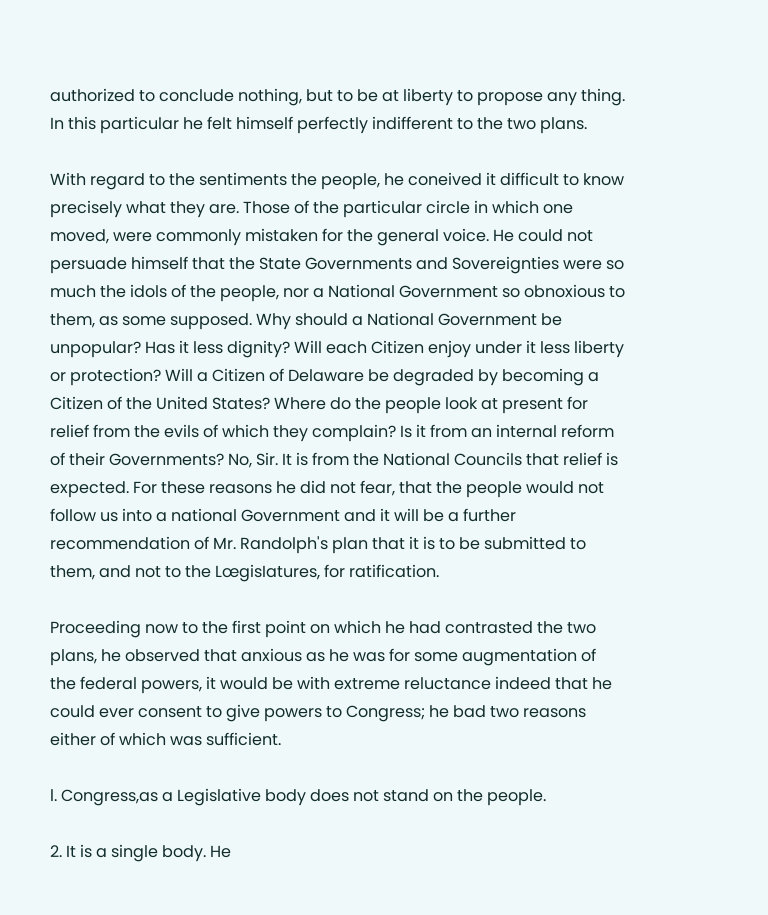authorized to conclude nothing, but to be at liberty to propose any thing. In this particular he felt himself perfectly indifferent to the two plans.

With regard to the sentiments the people, he coneived it difficult to know precisely what they are. Those of the particular circle in which one moved, were commonly mistaken for the general voice. He could not persuade himself that the State Governments and Sovereignties were so much the idols of the people, nor a National Government so obnoxious to them, as some supposed. Why should a National Government be unpopular? Has it less dignity? Will each Citizen enjoy under it less liberty or protection? Will a Citizen of Delaware be degraded by becoming a Citizen of the United States? Where do the people look at present for relief from the evils of which they complain? Is it from an internal reform of their Governments? No, Sir. It is from the National Councils that relief is expected. For these reasons he did not fear, that the people would not follow us into a national Government and it will be a further recommendation of Mr. Randolph's plan that it is to be submitted to them, and not to the LœgisIatures, for ratification.

Proceeding now to the first point on which he had contrasted the two plans, he observed that anxious as he was for some augmentation of the federal powers, it would be with extreme reluctance indeed that he could ever consent to give powers to Congress; he bad two reasons either of which was sufficient.

l. Congress,as a Legislative body does not stand on the people.

2. It is a single body. He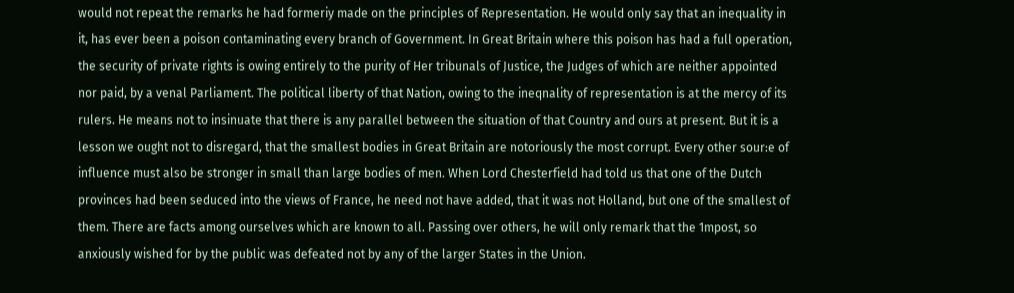would not repeat the remarks he had formeriy made on the principles of Representation. He would only say that an inequality in it, has ever been a poison contaminating every branch of Government. In Great Britain where this poison has had a full operation, the security of private rights is owing entirely to the purity of Her tribunals of Justice, the Judges of which are neither appointed nor paid, by a venal Parliament. The political liberty of that Nation, owing to the ineqnality of representation is at the mercy of its rulers. He means not to insinuate that there is any parallel between the situation of that Country and ours at present. But it is a lesson we ought not to disregard, that the smallest bodies in Great Britain are notoriously the most corrupt. Every other sour:e of influence must also be stronger in small than large bodies of men. When Lord Chesterfield had told us that one of the Dutch provinces had been seduced into the views of France, he need not have added, that it was not Holland, but one of the smallest of them. There are facts among ourselves which are known to all. Passing over others, he will only remark that the 1mpost, so anxiously wished for by the public was defeated not by any of the larger States in the Union.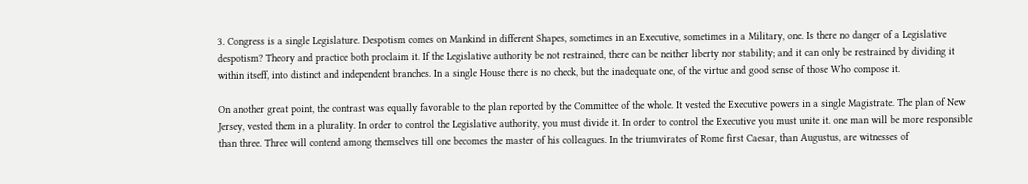3. Congress is a single Legislature. Despotism comes on Mankind in different Shapes, sometimes in an Executive, sometimes in a Military, one. Is there no danger of a Legislative despotism? Theory and practice both proclaim it. If the Legislative authority be not restrained, there can be neither liberty nor stability; and it can only be restrained by dividing it within itseff, into distinct and independent branches. In a single House there is no check, but the inadequate one, of the virtue and good sense of those Who compose it.

On another great point, the contrast was equally favorable to the plan reported by the Committee of the whole. It vested the Executive powers in a single Magistrate. The plan of New Jersey, vested them in a pluraIity. In order to control the Legislative authority, you must divide it. In order to control the Executive you must unite it. one man will be more responsible than three. Three will contend among themselves till one becomes the master of his colleagues. In the triumvirates of Rome first Caesar, than Augustus, are witnesses of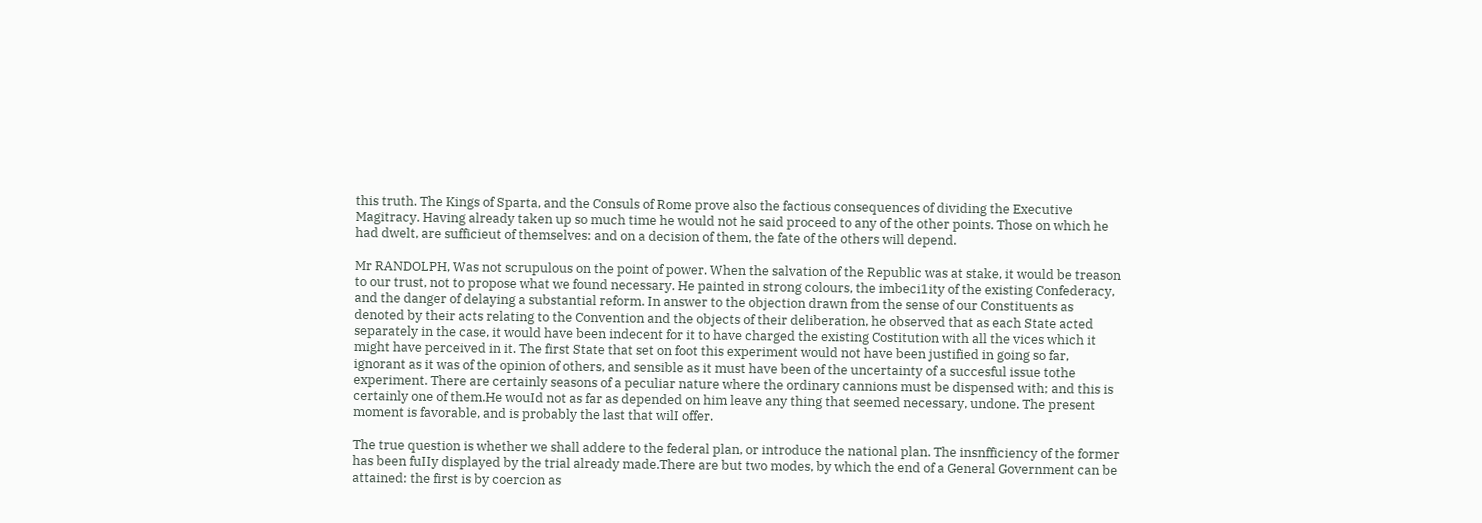this truth. The Kings of Sparta, and the Consuls of Rome prove also the factious consequences of dividing the Executive Magitracy. Having already taken up so much time he would not he said proceed to any of the other points. Those on which he had dwelt, are sufficieut of themselves: and on a decision of them, the fate of the others will depend.

Mr RANDOLPH, Was not scrupulous on the point of power. When the salvation of the Republic was at stake, it would be treason to our trust, not to propose what we found necessary. He painted in strong colours, the imbeci1ity of the existing Confederacy, and the danger of delaying a substantial reform. In answer to the objection drawn from the sense of our Constituents as denoted by their acts relating to the Convention and the objects of their deliberation, he observed that as each State acted separately in the case, it would have been indecent for it to have charged the existing Costitution with all the vices which it might have perceived in it. The first State that set on foot this experiment would not have been justified in going so far, ignorant as it was of the opinion of others, and sensible as it must have been of the uncertainty of a succesful issue tothe experiment. There are certainly seasons of a peculiar nature where the ordinary cannions must be dispensed with; and this is certainly one of them.He wouId not as far as depended on him leave any thing that seemed necessary, undone. The present moment is favorable, and is probably the last that wilI offer.

The true question is whether we shall addere to the federal plan, or introduce the national plan. The insnfficiency of the former has been fuIIy displayed by the trial already made.There are but two modes, by which the end of a General Government can be attained: the first is by coercion as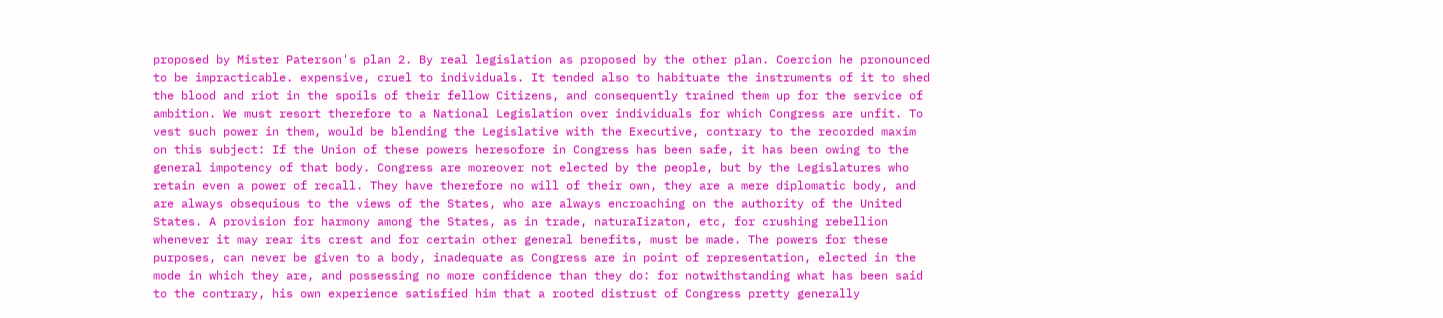proposed by Mister Paterson's plan 2. By real legislation as proposed by the other plan. Coercion he pronounced to be impracticable. expensive, cruel to individuals. It tended also to habituate the instruments of it to shed the blood and riot in the spoils of their fellow Citizens, and consequently trained them up for the service of ambition. We must resort therefore to a National Legislation over individuals for which Congress are unfit. To vest such power in them, would be blending the Legislative with the Executive, contrary to the recorded maxim on this subject: If the Union of these powers heresofore in Congress has been safe, it has been owing to the general impotency of that body. Congress are moreover not elected by the people, but by the Legislatures who retain even a power of recall. They have therefore no will of their own, they are a mere diplomatic body, and are always obsequious to the views of the States, who are always encroaching on the authority of the United States. A provision for harmony among the States, as in trade, naturaIizaton, etc, for crushing rebellion whenever it may rear its crest and for certain other general benefits, must be made. The powers for these purposes, can never be given to a body, inadequate as Congress are in point of representation, elected in the mode in which they are, and possessing no more confidence than they do: for notwithstanding what has been said to the contrary, his own experience satisfied him that a rooted distrust of Congress pretty generally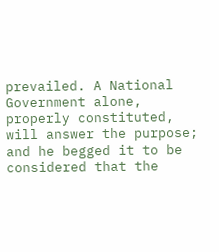prevailed. A National Government alone, properly constituted, will answer the purpose; and he begged it to be considered that the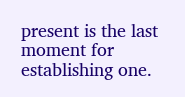present is the last moment for establishing one.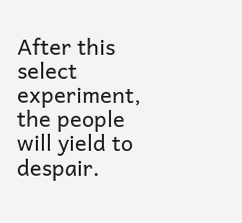After this select experiment, the people will yield to despair.